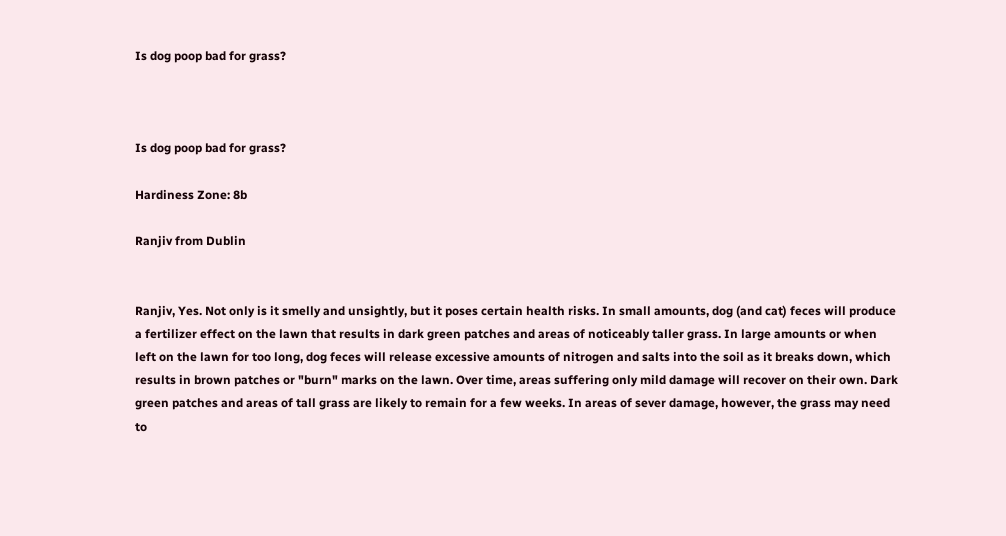Is dog poop bad for grass?



Is dog poop bad for grass?

Hardiness Zone: 8b

Ranjiv from Dublin


Ranjiv, Yes. Not only is it smelly and unsightly, but it poses certain health risks. In small amounts, dog (and cat) feces will produce a fertilizer effect on the lawn that results in dark green patches and areas of noticeably taller grass. In large amounts or when left on the lawn for too long, dog feces will release excessive amounts of nitrogen and salts into the soil as it breaks down, which results in brown patches or "burn" marks on the lawn. Over time, areas suffering only mild damage will recover on their own. Dark green patches and areas of tall grass are likely to remain for a few weeks. In areas of sever damage, however, the grass may need to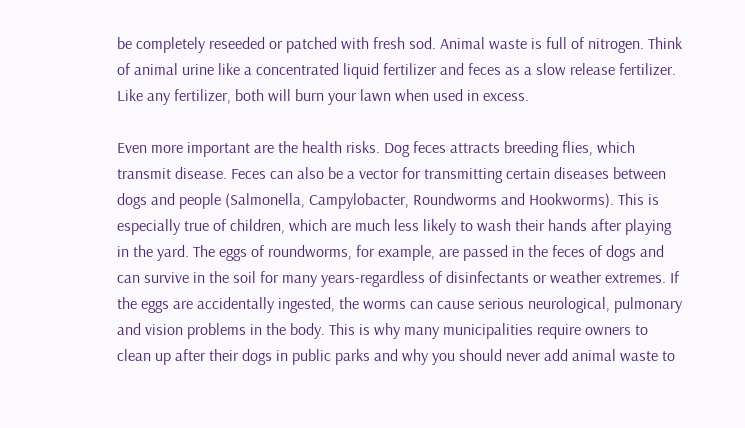be completely reseeded or patched with fresh sod. Animal waste is full of nitrogen. Think of animal urine like a concentrated liquid fertilizer and feces as a slow release fertilizer. Like any fertilizer, both will burn your lawn when used in excess.

Even more important are the health risks. Dog feces attracts breeding flies, which transmit disease. Feces can also be a vector for transmitting certain diseases between dogs and people (Salmonella, Campylobacter, Roundworms and Hookworms). This is especially true of children, which are much less likely to wash their hands after playing in the yard. The eggs of roundworms, for example, are passed in the feces of dogs and can survive in the soil for many years-regardless of disinfectants or weather extremes. If the eggs are accidentally ingested, the worms can cause serious neurological, pulmonary and vision problems in the body. This is why many municipalities require owners to clean up after their dogs in public parks and why you should never add animal waste to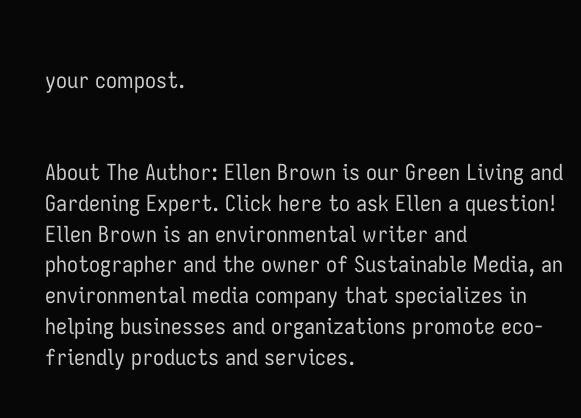your compost.


About The Author: Ellen Brown is our Green Living and Gardening Expert. Click here to ask Ellen a question! Ellen Brown is an environmental writer and photographer and the owner of Sustainable Media, an environmental media company that specializes in helping businesses and organizations promote eco-friendly products and services.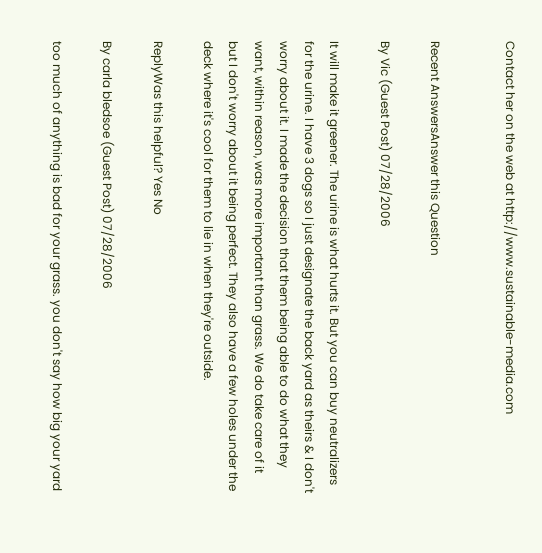Contact her on the web at http://www.sustainable-media.com


Recent AnswersAnswer this Question

By Vic (Guest Post) 07/28/2006

It will make it greener. The urine is what hurts it. But you can buy neutralizers for the urine. I have 3 dogs so I just designate the back yard as theirs & I don't worry about it. I made the decision that them being able to do what they want, within reason, was more important than grass. We do take care of it but I don't worry about it being perfect. They also have a few holes under the deck where it's cool for them to lie in when they're outside.

ReplyWas this helpful? Yes No

By carla bledsoe (Guest Post) 07/28/2006

too much of anything is bad for your grass. you don't say how big your yard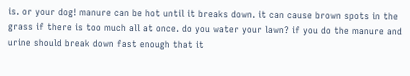is. or your dog! manure can be hot until it breaks down. it can cause brown spots in the grass if there is too much all at once. do you water your lawn? if you do the manure and urine should break down fast enough that it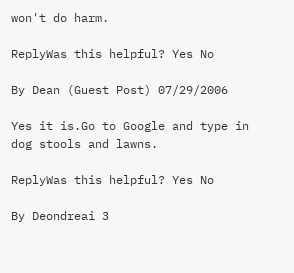won't do harm.

ReplyWas this helpful? Yes No

By Dean (Guest Post) 07/29/2006

Yes it is.Go to Google and type in dog stools and lawns.

ReplyWas this helpful? Yes No

By Deondreai 3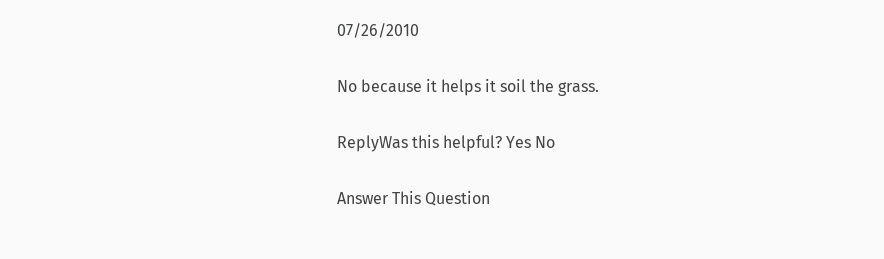07/26/2010

No because it helps it soil the grass.

ReplyWas this helpful? Yes No

Answer This Question